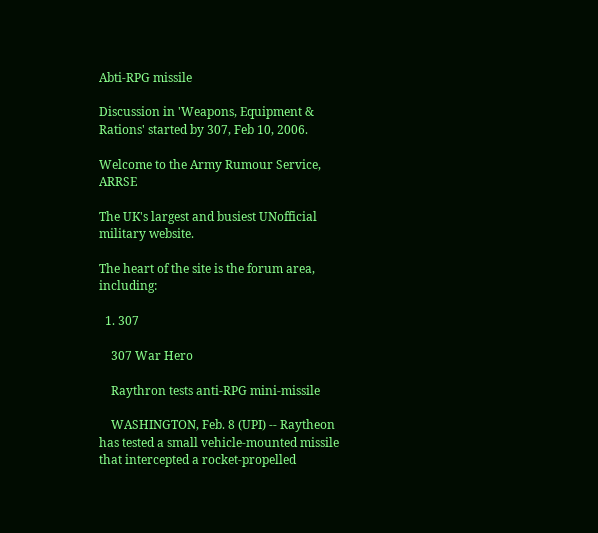Abti-RPG missile

Discussion in 'Weapons, Equipment & Rations' started by 307, Feb 10, 2006.

Welcome to the Army Rumour Service, ARRSE

The UK's largest and busiest UNofficial military website.

The heart of the site is the forum area, including:

  1. 307

    307 War Hero

    Raythron tests anti-RPG mini-missile

    WASHINGTON, Feb. 8 (UPI) -- Raytheon has tested a small vehicle-mounted missile that intercepted a rocket-propelled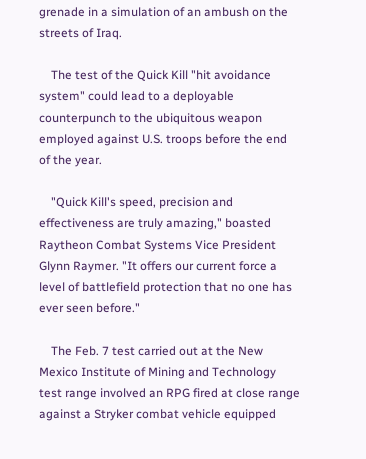grenade in a simulation of an ambush on the streets of Iraq.

    The test of the Quick Kill "hit avoidance system" could lead to a deployable counterpunch to the ubiquitous weapon employed against U.S. troops before the end of the year.

    "Quick Kill's speed, precision and effectiveness are truly amazing," boasted Raytheon Combat Systems Vice President Glynn Raymer. "It offers our current force a level of battlefield protection that no one has ever seen before."

    The Feb. 7 test carried out at the New Mexico Institute of Mining and Technology test range involved an RPG fired at close range against a Stryker combat vehicle equipped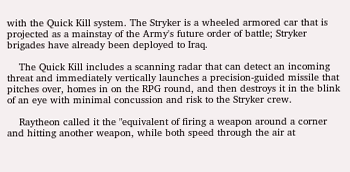with the Quick Kill system. The Stryker is a wheeled armored car that is projected as a mainstay of the Army's future order of battle; Stryker brigades have already been deployed to Iraq.

    The Quick Kill includes a scanning radar that can detect an incoming threat and immediately vertically launches a precision-guided missile that pitches over, homes in on the RPG round, and then destroys it in the blink of an eye with minimal concussion and risk to the Stryker crew.

    Raytheon called it the "equivalent of firing a weapon around a corner and hitting another weapon, while both speed through the air at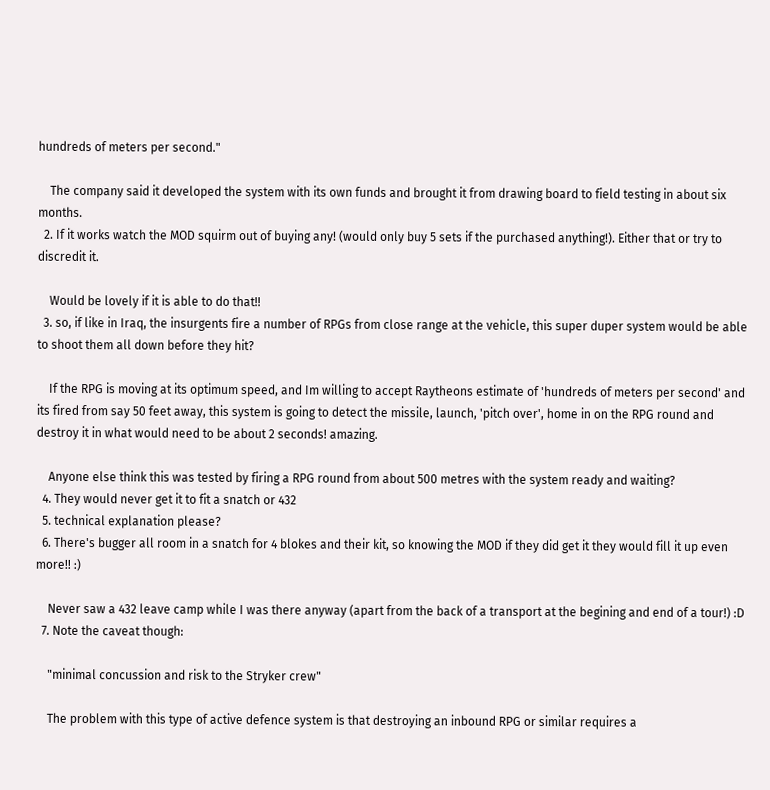hundreds of meters per second."

    The company said it developed the system with its own funds and brought it from drawing board to field testing in about six months.
  2. If it works watch the MOD squirm out of buying any! (would only buy 5 sets if the purchased anything!). Either that or try to discredit it.

    Would be lovely if it is able to do that!!
  3. so, if like in Iraq, the insurgents fire a number of RPGs from close range at the vehicle, this super duper system would be able to shoot them all down before they hit?

    If the RPG is moving at its optimum speed, and Im willing to accept Raytheons estimate of 'hundreds of meters per second' and its fired from say 50 feet away, this system is going to detect the missile, launch, 'pitch over', home in on the RPG round and destroy it in what would need to be about 2 seconds! amazing.

    Anyone else think this was tested by firing a RPG round from about 500 metres with the system ready and waiting?
  4. They would never get it to fit a snatch or 432
  5. technical explanation please?
  6. There's bugger all room in a snatch for 4 blokes and their kit, so knowing the MOD if they did get it they would fill it up even more!! :)

    Never saw a 432 leave camp while I was there anyway (apart from the back of a transport at the begining and end of a tour!) :D
  7. Note the caveat though:

    "minimal concussion and risk to the Stryker crew"

    The problem with this type of active defence system is that destroying an inbound RPG or similar requires a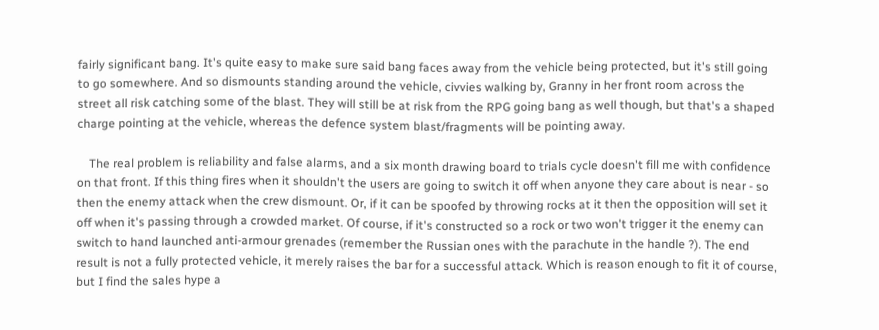fairly significant bang. It's quite easy to make sure said bang faces away from the vehicle being protected, but it's still going to go somewhere. And so dismounts standing around the vehicle, civvies walking by, Granny in her front room across the street all risk catching some of the blast. They will still be at risk from the RPG going bang as well though, but that's a shaped charge pointing at the vehicle, whereas the defence system blast/fragments will be pointing away.

    The real problem is reliability and false alarms, and a six month drawing board to trials cycle doesn't fill me with confidence on that front. If this thing fires when it shouldn't the users are going to switch it off when anyone they care about is near - so then the enemy attack when the crew dismount. Or, if it can be spoofed by throwing rocks at it then the opposition will set it off when it's passing through a crowded market. Of course, if it's constructed so a rock or two won't trigger it the enemy can switch to hand launched anti-armour grenades (remember the Russian ones with the parachute in the handle ?). The end result is not a fully protected vehicle, it merely raises the bar for a successful attack. Which is reason enough to fit it of course, but I find the sales hype a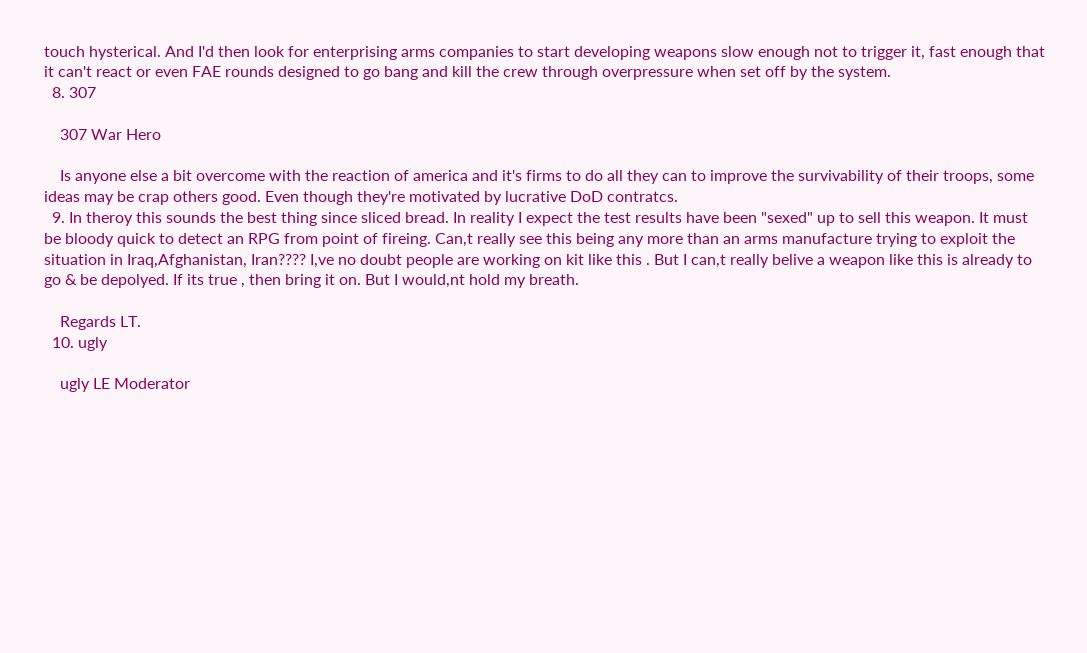touch hysterical. And I'd then look for enterprising arms companies to start developing weapons slow enough not to trigger it, fast enough that it can't react or even FAE rounds designed to go bang and kill the crew through overpressure when set off by the system.
  8. 307

    307 War Hero

    Is anyone else a bit overcome with the reaction of america and it's firms to do all they can to improve the survivability of their troops, some ideas may be crap others good. Even though they're motivated by lucrative DoD contratcs.
  9. In theroy this sounds the best thing since sliced bread. In reality I expect the test results have been "sexed" up to sell this weapon. It must be bloody quick to detect an RPG from point of fireing. Can,t really see this being any more than an arms manufacture trying to exploit the situation in Iraq,Afghanistan, Iran???? I,ve no doubt people are working on kit like this . But I can,t really belive a weapon like this is already to go & be depolyed. If its true , then bring it on. But I would,nt hold my breath.

    Regards LT.
  10. ugly

    ugly LE Moderator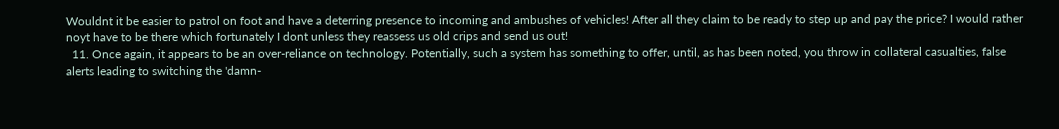Wouldnt it be easier to patrol on foot and have a deterring presence to incoming and ambushes of vehicles! After all they claim to be ready to step up and pay the price? I would rather noyt have to be there which fortunately I dont unless they reassess us old crips and send us out!
  11. Once again, it appears to be an over-reliance on technology. Potentially, such a system has something to offer, until, as has been noted, you throw in collateral casualties, false alerts leading to switching the 'damn-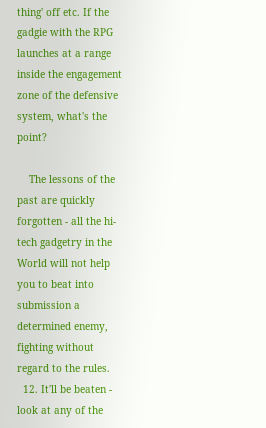thing' off etc. If the gadgie with the RPG launches at a range inside the engagement zone of the defensive system, what's the point?

    The lessons of the past are quickly forgotten - all the hi-tech gadgetry in the World will not help you to beat into submission a determined enemy, fighting without regard to the rules.
  12. It'll be beaten - look at any of the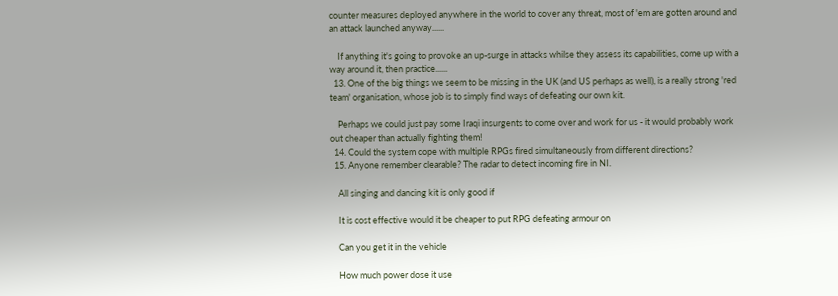counter measures deployed anywhere in the world to cover any threat, most of 'em are gotten around and an attack launched anyway......

    If anything it's going to provoke an up-surge in attacks whilse they assess its capabilities, come up with a way around it, then practice......
  13. One of the big things we seem to be missing in the UK (and US perhaps as well), is a really strong 'red team' organisation, whose job is to simply find ways of defeating our own kit.

    Perhaps we could just pay some Iraqi insurgents to come over and work for us - it would probably work out cheaper than actually fighting them!
  14. Could the system cope with multiple RPGs fired simultaneously from different directions?
  15. Anyone remember clearable? The radar to detect incoming fire in NI.

    All singing and dancing kit is only good if

    It is cost effective would it be cheaper to put RPG defeating armour on

    Can you get it in the vehicle

    How much power dose it use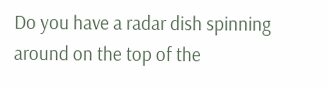Do you have a radar dish spinning around on the top of the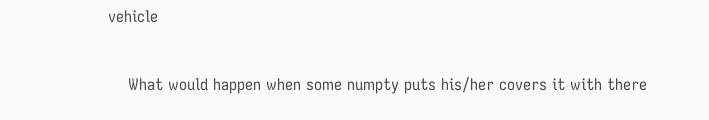vehicle

    What would happen when some numpty puts his/her covers it with there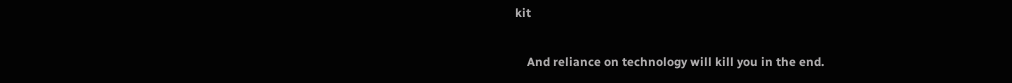kit

    And reliance on technology will kill you in the end.